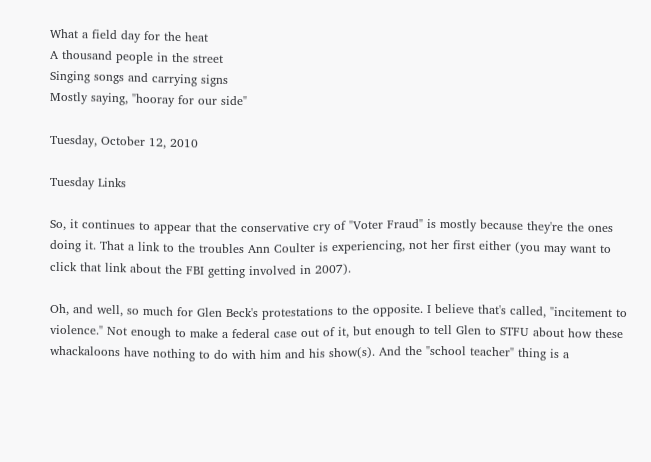What a field day for the heat
A thousand people in the street
Singing songs and carrying signs
Mostly saying, "hooray for our side"

Tuesday, October 12, 2010

Tuesday Links

So, it continues to appear that the conservative cry of "Voter Fraud" is mostly because they're the ones doing it. That a link to the troubles Ann Coulter is experiencing, not her first either (you may want to click that link about the FBI getting involved in 2007).

Oh, and well, so much for Glen Beck's protestations to the opposite. I believe that's called, "incitement to violence." Not enough to make a federal case out of it, but enough to tell Glen to STFU about how these whackaloons have nothing to do with him and his show(s). And the "school teacher" thing is a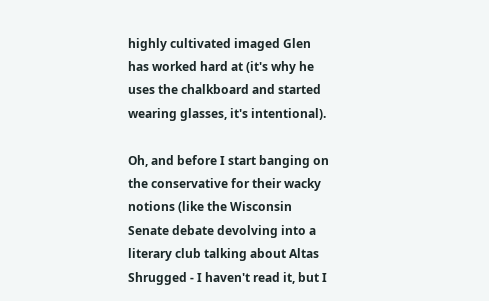highly cultivated imaged Glen has worked hard at (it's why he uses the chalkboard and started wearing glasses, it's intentional).

Oh, and before I start banging on the conservative for their wacky notions (like the Wisconsin Senate debate devolving into a literary club talking about Altas Shrugged - I haven't read it, but I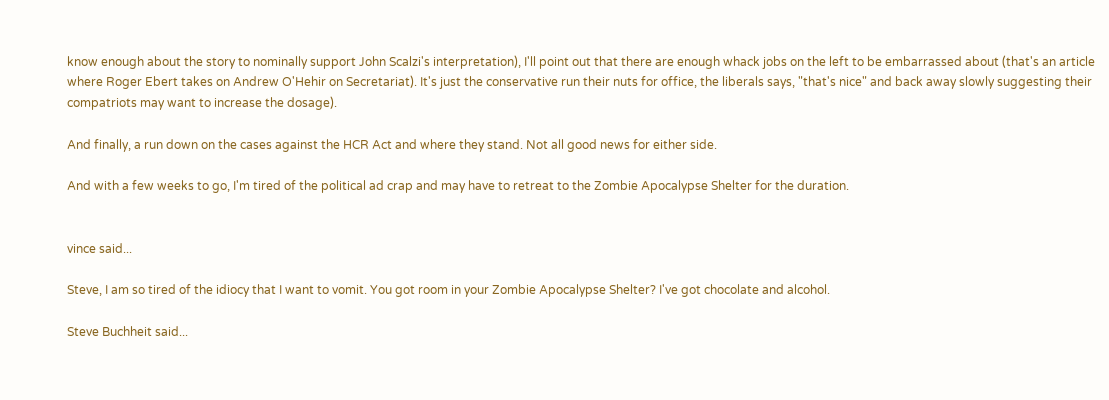know enough about the story to nominally support John Scalzi's interpretation), I'll point out that there are enough whack jobs on the left to be embarrassed about (that's an article where Roger Ebert takes on Andrew O'Hehir on Secretariat). It's just the conservative run their nuts for office, the liberals says, "that's nice" and back away slowly suggesting their compatriots may want to increase the dosage).

And finally, a run down on the cases against the HCR Act and where they stand. Not all good news for either side.

And with a few weeks to go, I'm tired of the political ad crap and may have to retreat to the Zombie Apocalypse Shelter for the duration.


vince said...

Steve, I am so tired of the idiocy that I want to vomit. You got room in your Zombie Apocalypse Shelter? I've got chocolate and alcohol.

Steve Buchheit said...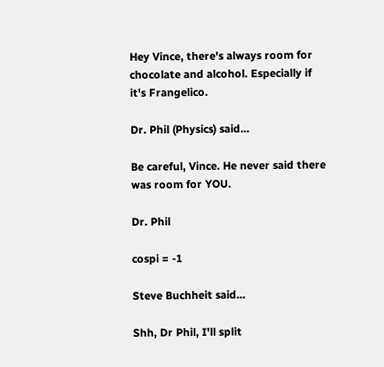Hey Vince, there's always room for chocolate and alcohol. Especially if it's Frangelico.

Dr. Phil (Physics) said...

Be careful, Vince. He never said there was room for YOU.

Dr. Phil

cospi = -1

Steve Buchheit said...

Shh, Dr Phil, I'll split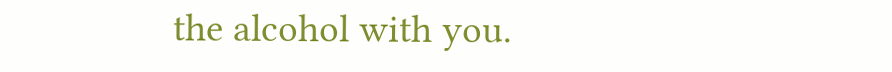the alcohol with you.